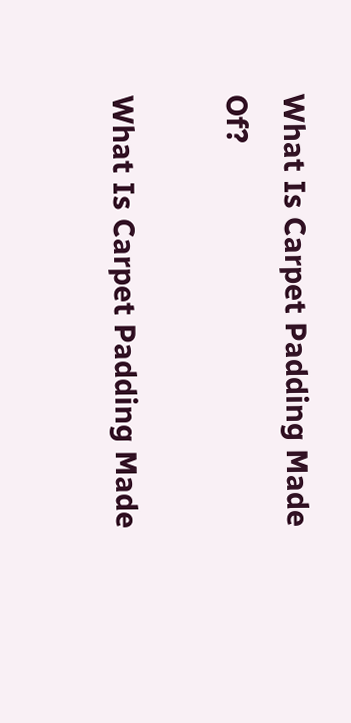What Is Carpet Padding Made Of?

What Is Carpet Padding Made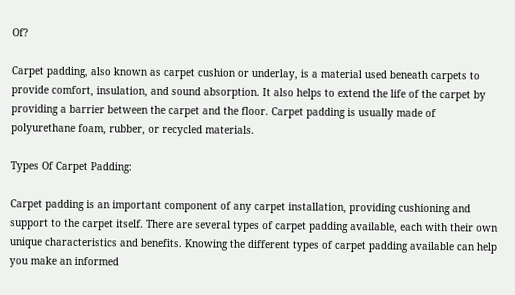Of?

Carpet padding, also known as carpet cushion or underlay, is a material used beneath carpets to provide comfort, insulation, and sound absorption. It also helps to extend the life of the carpet by providing a barrier between the carpet and the floor. Carpet padding is usually made of polyurethane foam, rubber, or recycled materials.

Types Of Carpet Padding:

Carpet padding is an important component of any carpet installation, providing cushioning and support to the carpet itself. There are several types of carpet padding available, each with their own unique characteristics and benefits. Knowing the different types of carpet padding available can help you make an informed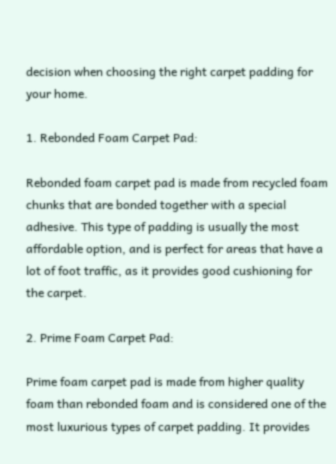decision when choosing the right carpet padding for your home.

1. Rebonded Foam Carpet Pad:

Rebonded foam carpet pad is made from recycled foam chunks that are bonded together with a special adhesive. This type of padding is usually the most affordable option, and is perfect for areas that have a lot of foot traffic, as it provides good cushioning for the carpet.

2. Prime Foam Carpet Pad:

Prime foam carpet pad is made from higher quality foam than rebonded foam and is considered one of the most luxurious types of carpet padding. It provides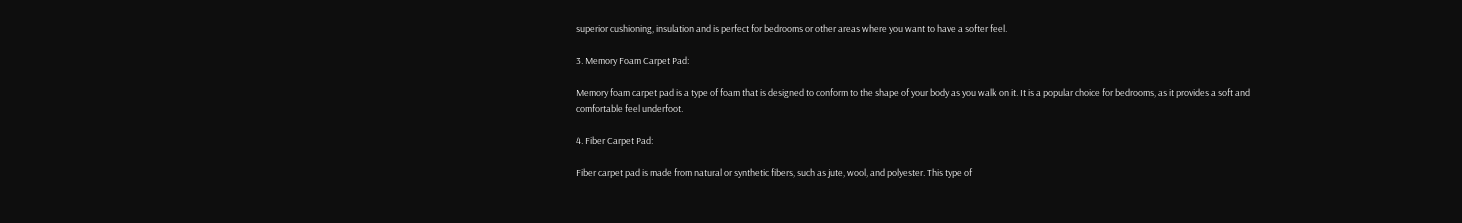superior cushioning, insulation and is perfect for bedrooms or other areas where you want to have a softer feel.

3. Memory Foam Carpet Pad:

Memory foam carpet pad is a type of foam that is designed to conform to the shape of your body as you walk on it. It is a popular choice for bedrooms, as it provides a soft and comfortable feel underfoot.

4. Fiber Carpet Pad:

Fiber carpet pad is made from natural or synthetic fibers, such as jute, wool, and polyester. This type of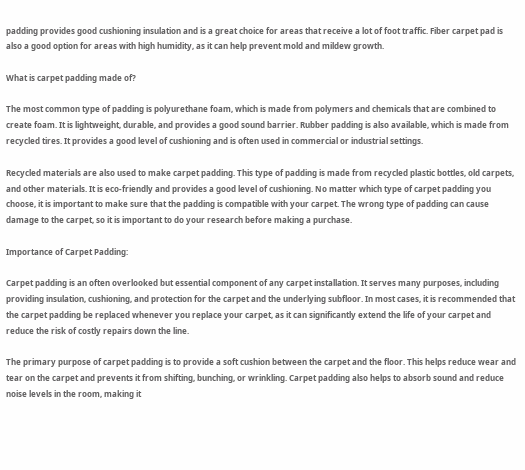padding provides good cushioning insulation and is a great choice for areas that receive a lot of foot traffic. Fiber carpet pad is also a good option for areas with high humidity, as it can help prevent mold and mildew growth.

What is carpet padding made of?

The most common type of padding is polyurethane foam, which is made from polymers and chemicals that are combined to create foam. It is lightweight, durable, and provides a good sound barrier. Rubber padding is also available, which is made from recycled tires. It provides a good level of cushioning and is often used in commercial or industrial settings.

Recycled materials are also used to make carpet padding. This type of padding is made from recycled plastic bottles, old carpets, and other materials. It is eco-friendly and provides a good level of cushioning. No matter which type of carpet padding you choose, it is important to make sure that the padding is compatible with your carpet. The wrong type of padding can cause damage to the carpet, so it is important to do your research before making a purchase.

Importance of Carpet Padding:

Carpet padding is an often overlooked but essential component of any carpet installation. It serves many purposes, including providing insulation, cushioning, and protection for the carpet and the underlying subfloor. In most cases, it is recommended that the carpet padding be replaced whenever you replace your carpet, as it can significantly extend the life of your carpet and reduce the risk of costly repairs down the line.

The primary purpose of carpet padding is to provide a soft cushion between the carpet and the floor. This helps reduce wear and tear on the carpet and prevents it from shifting, bunching, or wrinkling. Carpet padding also helps to absorb sound and reduce noise levels in the room, making it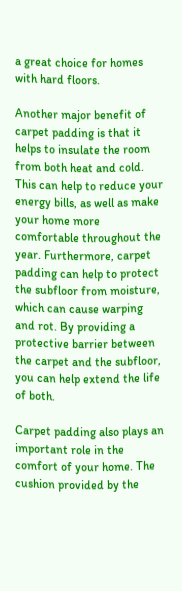a great choice for homes with hard floors.

Another major benefit of carpet padding is that it helps to insulate the room from both heat and cold. This can help to reduce your energy bills, as well as make your home more comfortable throughout the year. Furthermore, carpet padding can help to protect the subfloor from moisture, which can cause warping and rot. By providing a protective barrier between the carpet and the subfloor, you can help extend the life of both.

Carpet padding also plays an important role in the comfort of your home. The cushion provided by the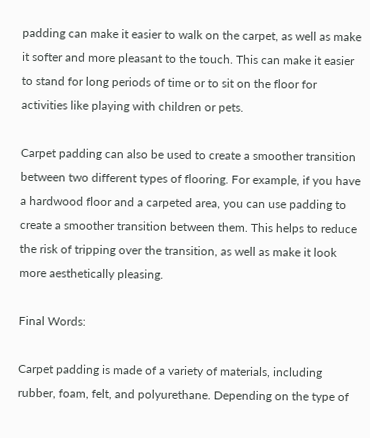padding can make it easier to walk on the carpet, as well as make it softer and more pleasant to the touch. This can make it easier to stand for long periods of time or to sit on the floor for activities like playing with children or pets.

Carpet padding can also be used to create a smoother transition between two different types of flooring. For example, if you have a hardwood floor and a carpeted area, you can use padding to create a smoother transition between them. This helps to reduce the risk of tripping over the transition, as well as make it look more aesthetically pleasing.

Final Words:

Carpet padding is made of a variety of materials, including rubber, foam, felt, and polyurethane. Depending on the type of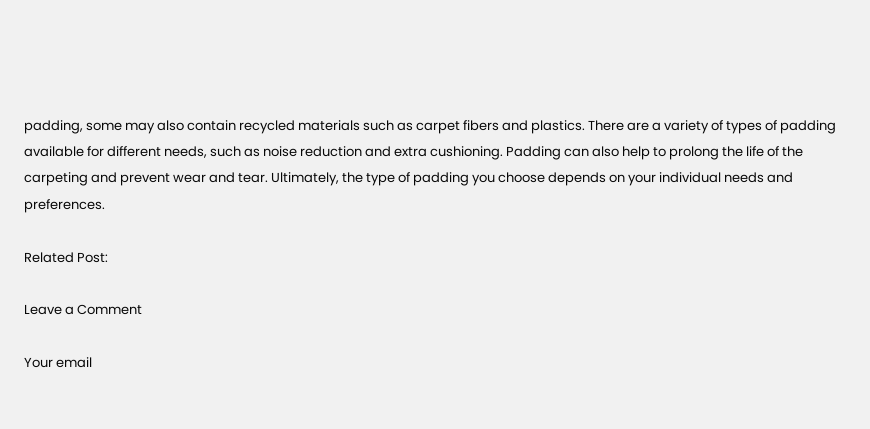padding, some may also contain recycled materials such as carpet fibers and plastics. There are a variety of types of padding available for different needs, such as noise reduction and extra cushioning. Padding can also help to prolong the life of the carpeting and prevent wear and tear. Ultimately, the type of padding you choose depends on your individual needs and preferences.

Related Post:

Leave a Comment

Your email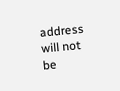address will not be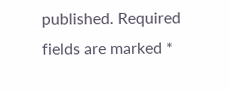published. Required fields are marked *